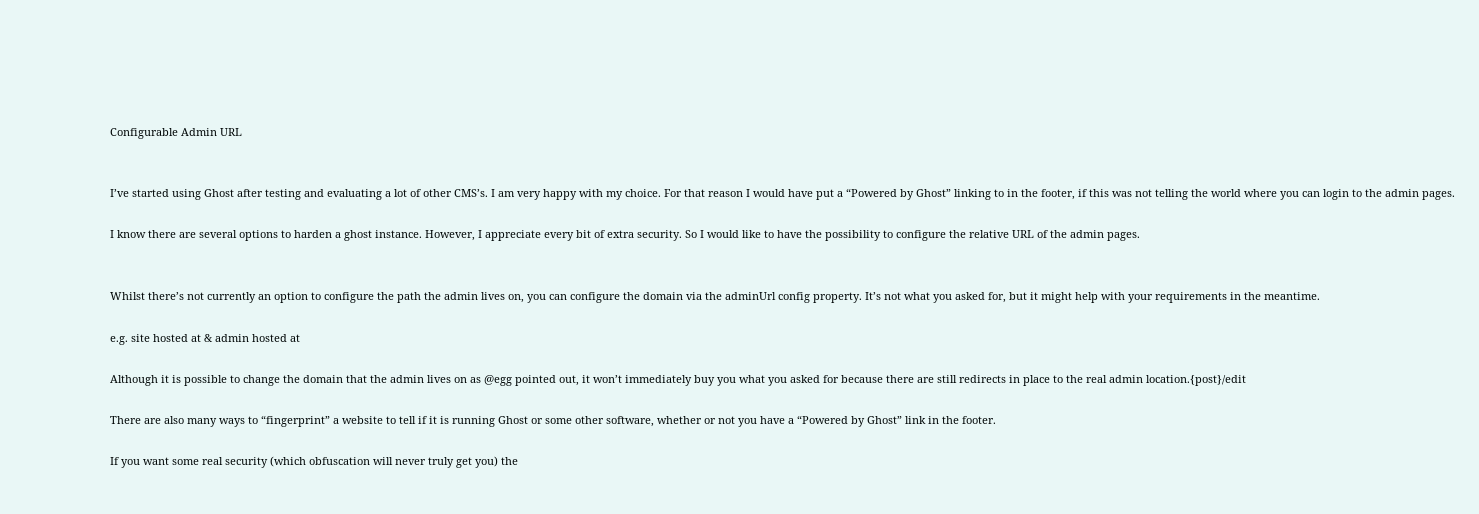Configurable Admin URL


I’ve started using Ghost after testing and evaluating a lot of other CMS’s. I am very happy with my choice. For that reason I would have put a “Powered by Ghost” linking to in the footer, if this was not telling the world where you can login to the admin pages.

I know there are several options to harden a ghost instance. However, I appreciate every bit of extra security. So I would like to have the possibility to configure the relative URL of the admin pages.


Whilst there’s not currently an option to configure the path the admin lives on, you can configure the domain via the adminUrl config property. It’s not what you asked for, but it might help with your requirements in the meantime.

e.g. site hosted at & admin hosted at

Although it is possible to change the domain that the admin lives on as @egg pointed out, it won’t immediately buy you what you asked for because there are still redirects in place to the real admin location.{post}/edit

There are also many ways to “fingerprint” a website to tell if it is running Ghost or some other software, whether or not you have a “Powered by Ghost” link in the footer.

If you want some real security (which obfuscation will never truly get you) the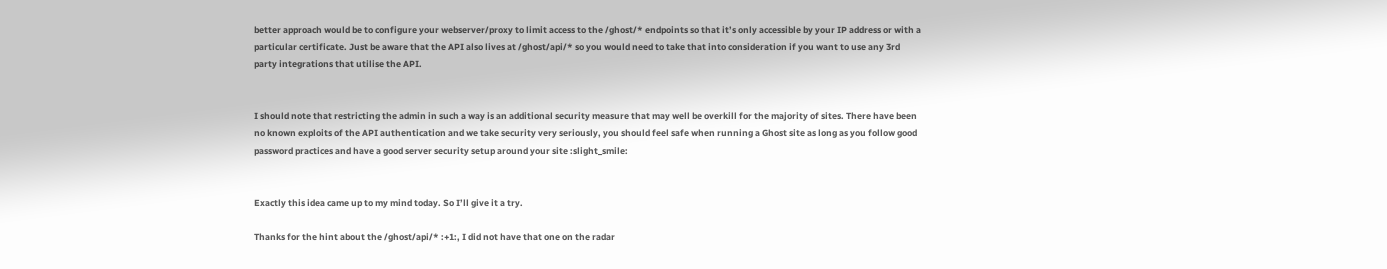better approach would be to configure your webserver/proxy to limit access to the /ghost/* endpoints so that it’s only accessible by your IP address or with a particular certificate. Just be aware that the API also lives at /ghost/api/* so you would need to take that into consideration if you want to use any 3rd party integrations that utilise the API.


I should note that restricting the admin in such a way is an additional security measure that may well be overkill for the majority of sites. There have been no known exploits of the API authentication and we take security very seriously, you should feel safe when running a Ghost site as long as you follow good password practices and have a good server security setup around your site :slight_smile:


Exactly this idea came up to my mind today. So I’ll give it a try.

Thanks for the hint about the /ghost/api/* :+1:, I did not have that one on the radar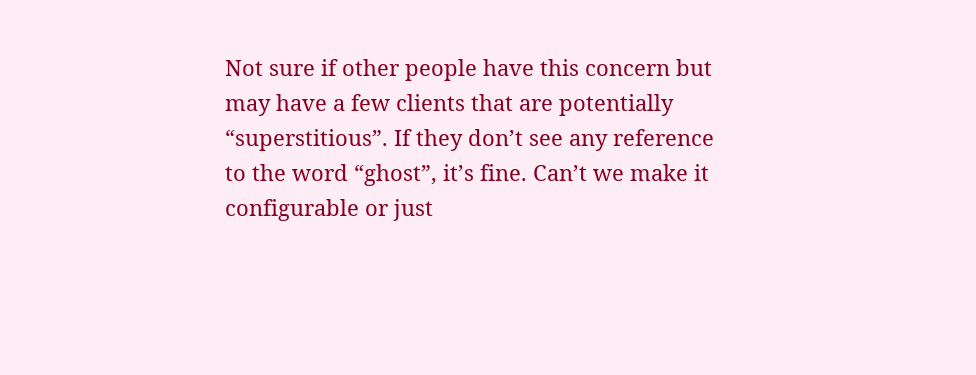Not sure if other people have this concern but may have a few clients that are potentially “superstitious”. If they don’t see any reference to the word “ghost”, it’s fine. Can’t we make it configurable or just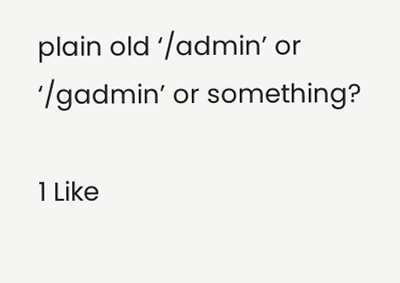plain old ‘/admin’ or ‘/gadmin’ or something?

1 Like